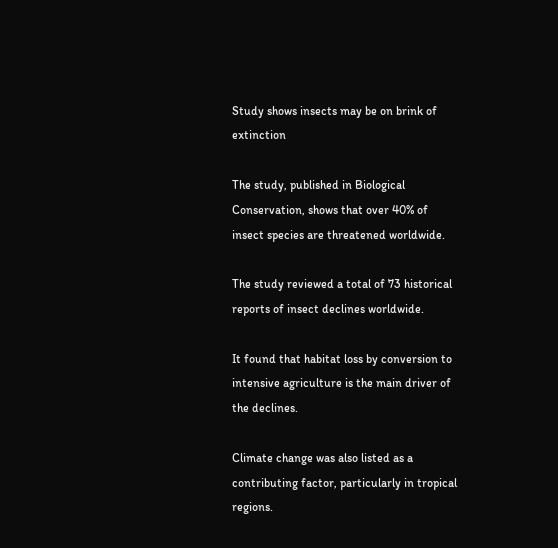Study shows insects may be on brink of extinction

The study, published in Biological Conservation, shows that over 40% of insect species are threatened worldwide.

The study reviewed a total of 73 historical reports of insect declines worldwide.

It found that habitat loss by conversion to intensive agriculture is the main driver of the declines.

Climate change was also listed as a contributing factor, particularly in tropical regions.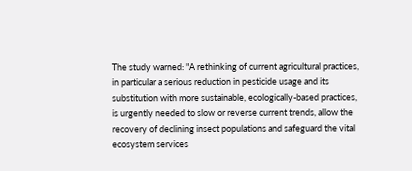The study warned: "A rethinking of current agricultural practices, in particular a serious reduction in pesticide usage and its substitution with more sustainable, ecologically-based practices, is urgently needed to slow or reverse current trends, allow the recovery of declining insect populations and safeguard the vital ecosystem services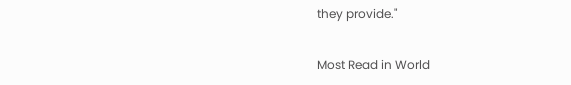they provide."

Most Read in World